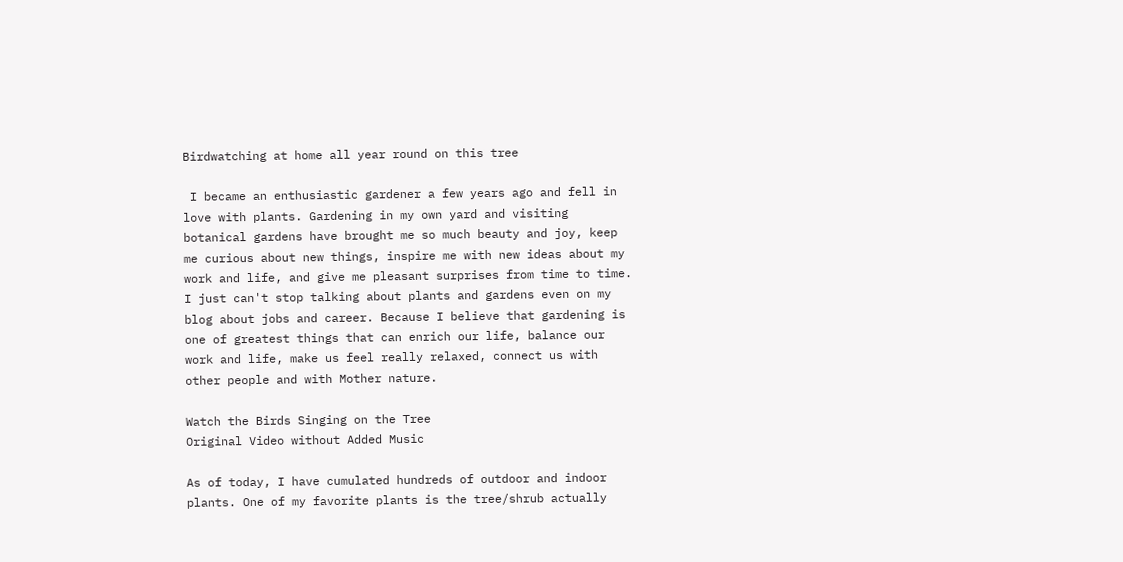Birdwatching at home all year round on this tree

 I became an enthusiastic gardener a few years ago and fell in love with plants. Gardening in my own yard and visiting botanical gardens have brought me so much beauty and joy, keep me curious about new things, inspire me with new ideas about my work and life, and give me pleasant surprises from time to time. I just can't stop talking about plants and gardens even on my blog about jobs and career. Because I believe that gardening is one of greatest things that can enrich our life, balance our work and life, make us feel really relaxed, connect us with other people and with Mother nature.

Watch the Birds Singing on the Tree
Original Video without Added Music

As of today, I have cumulated hundreds of outdoor and indoor plants. One of my favorite plants is the tree/shrub actually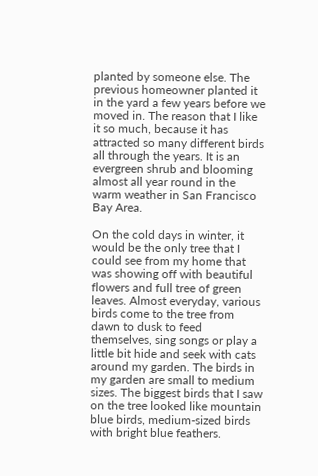planted by someone else. The previous homeowner planted it in the yard a few years before we moved in. The reason that I like it so much, because it has attracted so many different birds all through the years. It is an evergreen shrub and blooming almost all year round in the warm weather in San Francisco Bay Area.

On the cold days in winter, it would be the only tree that I could see from my home that was showing off with beautiful flowers and full tree of green leaves. Almost everyday, various birds come to the tree from dawn to dusk to feed themselves, sing songs or play a little bit hide and seek with cats around my garden. The birds in my garden are small to medium sizes. The biggest birds that I saw on the tree looked like mountain blue birds, medium-sized birds with bright blue feathers.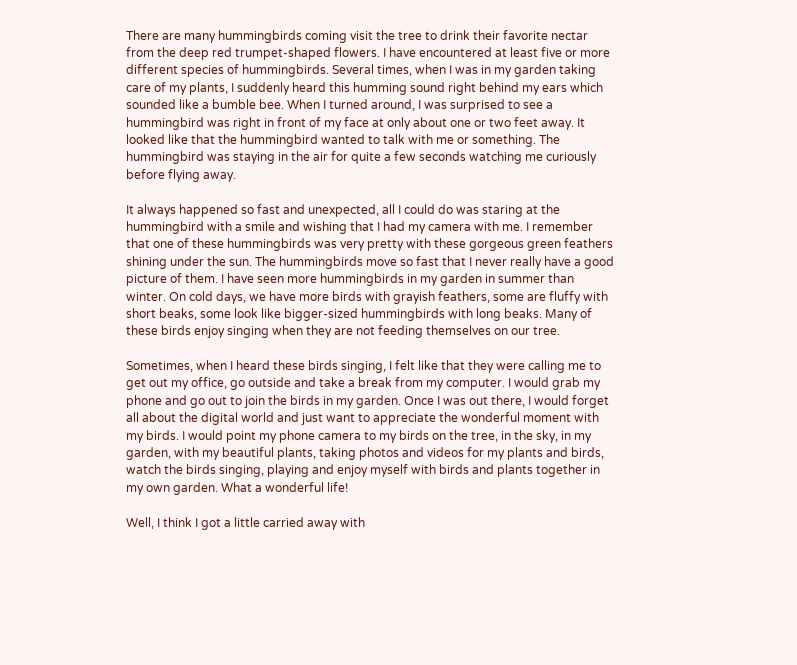There are many hummingbirds coming visit the tree to drink their favorite nectar from the deep red trumpet-shaped flowers. I have encountered at least five or more different species of hummingbirds. Several times, when I was in my garden taking care of my plants, I suddenly heard this humming sound right behind my ears which sounded like a bumble bee. When I turned around, I was surprised to see a hummingbird was right in front of my face at only about one or two feet away. It looked like that the hummingbird wanted to talk with me or something. The hummingbird was staying in the air for quite a few seconds watching me curiously before flying away.

It always happened so fast and unexpected, all I could do was staring at the hummingbird with a smile and wishing that I had my camera with me. I remember that one of these hummingbirds was very pretty with these gorgeous green feathers shining under the sun. The hummingbirds move so fast that I never really have a good picture of them. I have seen more hummingbirds in my garden in summer than winter. On cold days, we have more birds with grayish feathers, some are fluffy with short beaks, some look like bigger-sized hummingbirds with long beaks. Many of these birds enjoy singing when they are not feeding themselves on our tree.

Sometimes, when I heard these birds singing, I felt like that they were calling me to get out my office, go outside and take a break from my computer. I would grab my phone and go out to join the birds in my garden. Once I was out there, I would forget all about the digital world and just want to appreciate the wonderful moment with my birds. I would point my phone camera to my birds on the tree, in the sky, in my garden, with my beautiful plants, taking photos and videos for my plants and birds, watch the birds singing, playing and enjoy myself with birds and plants together in my own garden. What a wonderful life!

Well, I think I got a little carried away with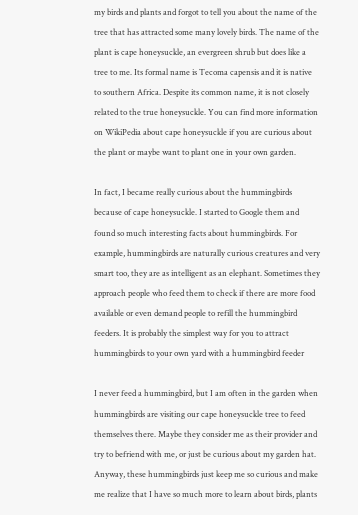my birds and plants and forgot to tell you about the name of the tree that has attracted some many lovely birds. The name of the plant is cape honeysuckle, an evergreen shrub but does like a tree to me. Its formal name is Tecoma capensis and it is native to southern Africa. Despite its common name, it is not closely related to the true honeysuckle. You can find more information on WikiPedia about cape honeysuckle if you are curious about the plant or maybe want to plant one in your own garden.

In fact, I became really curious about the hummingbirds because of cape honeysuckle. I started to Google them and found so much interesting facts about hummingbirds. For example, hummingbirds are naturally curious creatures and very smart too, they are as intelligent as an elephant. Sometimes they approach people who feed them to check if there are more food available or even demand people to refill the hummingbird feeders. It is probably the simplest way for you to attract hummingbirds to your own yard with a hummingbird feeder

I never feed a hummingbird, but I am often in the garden when hummingbirds are visiting our cape honeysuckle tree to feed themselves there. Maybe they consider me as their provider and try to befriend with me, or just be curious about my garden hat. Anyway, these hummingbirds just keep me so curious and make me realize that I have so much more to learn about birds, plants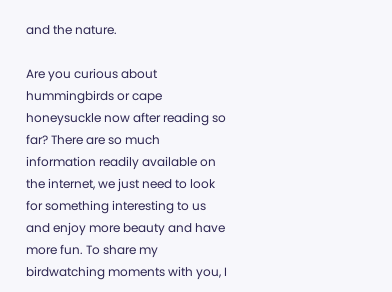and the nature.

Are you curious about hummingbirds or cape honeysuckle now after reading so far? There are so much information readily available on the internet, we just need to look for something interesting to us and enjoy more beauty and have more fun. To share my birdwatching moments with you, I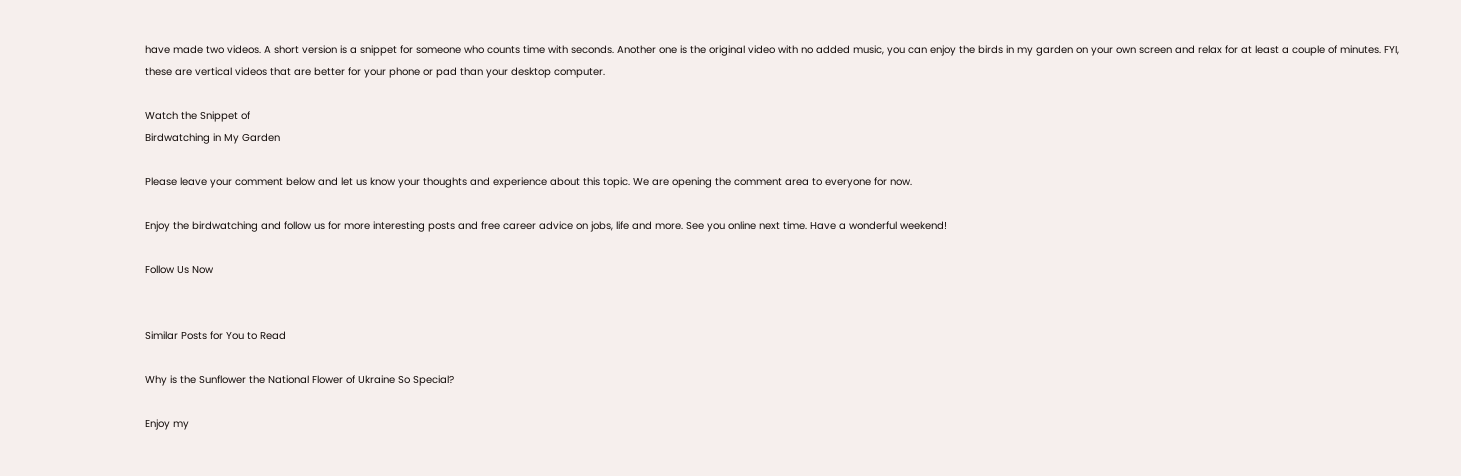have made two videos. A short version is a snippet for someone who counts time with seconds. Another one is the original video with no added music, you can enjoy the birds in my garden on your own screen and relax for at least a couple of minutes. FYI, these are vertical videos that are better for your phone or pad than your desktop computer.

Watch the Snippet of
Birdwatching in My Garden

Please leave your comment below and let us know your thoughts and experience about this topic. We are opening the comment area to everyone for now.

Enjoy the birdwatching and follow us for more interesting posts and free career advice on jobs, life and more. See you online next time. Have a wonderful weekend!

Follow Us Now


Similar Posts for You to Read

Why is the Sunflower the National Flower of Ukraine So Special?

Enjoy my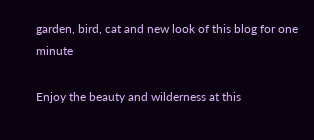garden, bird, cat and new look of this blog for one minute

Enjoy the beauty and wilderness at this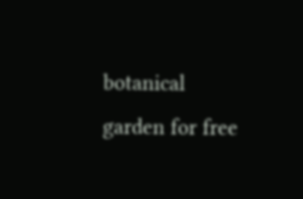botanical garden for free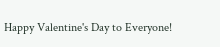Happy Valentine's Day to Everyone!